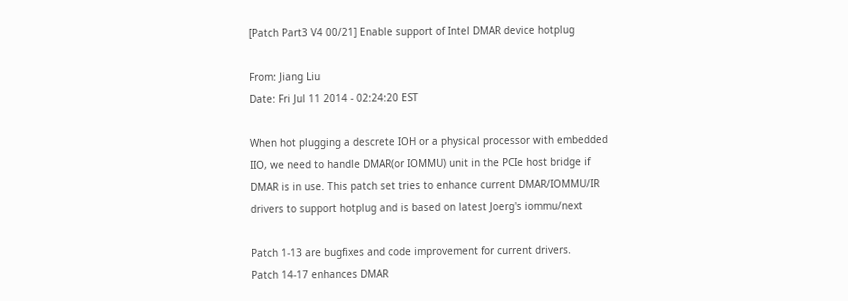[Patch Part3 V4 00/21] Enable support of Intel DMAR device hotplug

From: Jiang Liu
Date: Fri Jul 11 2014 - 02:24:20 EST

When hot plugging a descrete IOH or a physical processor with embedded
IIO, we need to handle DMAR(or IOMMU) unit in the PCIe host bridge if
DMAR is in use. This patch set tries to enhance current DMAR/IOMMU/IR
drivers to support hotplug and is based on latest Joerg's iommu/next

Patch 1-13 are bugfixes and code improvement for current drivers.
Patch 14-17 enhances DMAR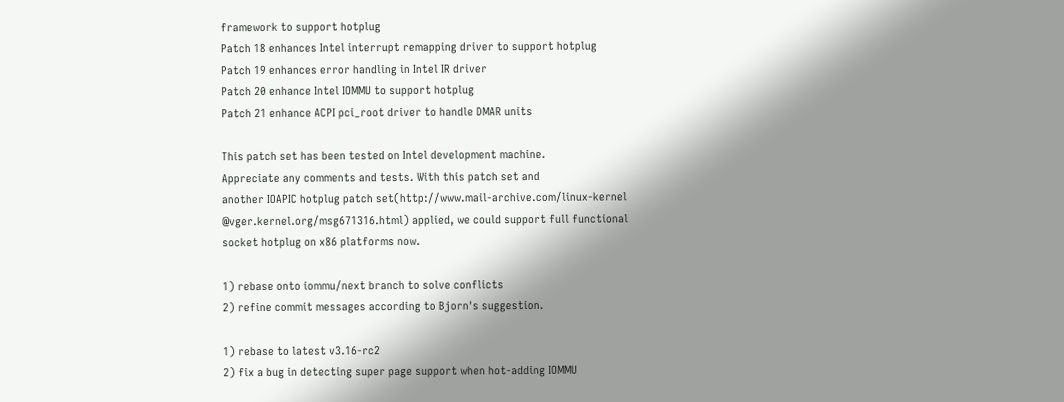framework to support hotplug
Patch 18 enhances Intel interrupt remapping driver to support hotplug
Patch 19 enhances error handling in Intel IR driver
Patch 20 enhance Intel IOMMU to support hotplug
Patch 21 enhance ACPI pci_root driver to handle DMAR units

This patch set has been tested on Intel development machine.
Appreciate any comments and tests. With this patch set and
another IOAPIC hotplug patch set(http://www.mail-archive.com/linux-kernel
@vger.kernel.org/msg671316.html) applied, we could support full functional
socket hotplug on x86 platforms now.

1) rebase onto iommu/next branch to solve conflicts
2) refine commit messages according to Bjorn's suggestion.

1) rebase to latest v3.16-rc2
2) fix a bug in detecting super page support when hot-adding IOMMU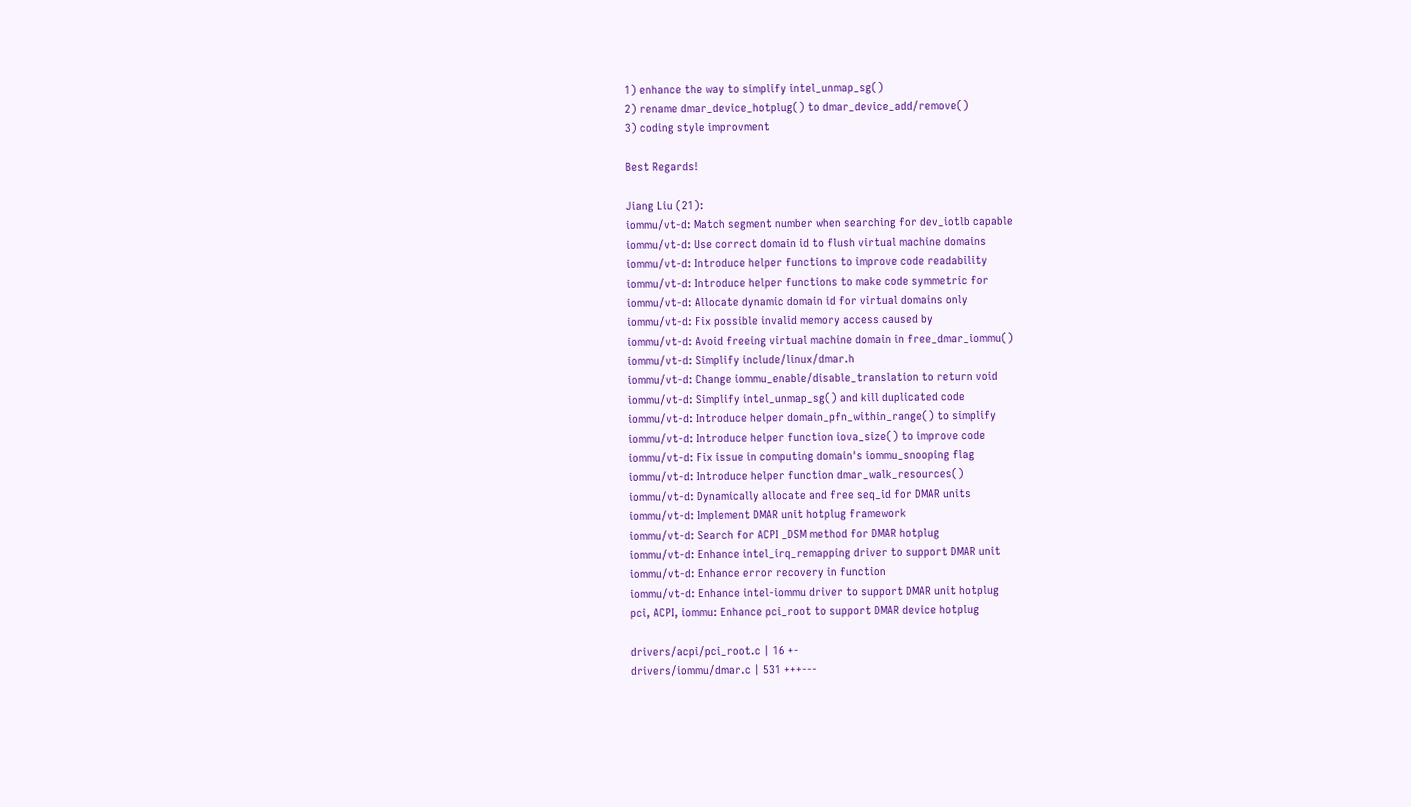1) enhance the way to simplify intel_unmap_sg()
2) rename dmar_device_hotplug() to dmar_device_add/remove()
3) coding style improvment

Best Regards!

Jiang Liu (21):
iommu/vt-d: Match segment number when searching for dev_iotlb capable
iommu/vt-d: Use correct domain id to flush virtual machine domains
iommu/vt-d: Introduce helper functions to improve code readability
iommu/vt-d: Introduce helper functions to make code symmetric for
iommu/vt-d: Allocate dynamic domain id for virtual domains only
iommu/vt-d: Fix possible invalid memory access caused by
iommu/vt-d: Avoid freeing virtual machine domain in free_dmar_iommu()
iommu/vt-d: Simplify include/linux/dmar.h
iommu/vt-d: Change iommu_enable/disable_translation to return void
iommu/vt-d: Simplify intel_unmap_sg() and kill duplicated code
iommu/vt-d: Introduce helper domain_pfn_within_range() to simplify
iommu/vt-d: Introduce helper function iova_size() to improve code
iommu/vt-d: Fix issue in computing domain's iommu_snooping flag
iommu/vt-d: Introduce helper function dmar_walk_resources()
iommu/vt-d: Dynamically allocate and free seq_id for DMAR units
iommu/vt-d: Implement DMAR unit hotplug framework
iommu/vt-d: Search for ACPI _DSM method for DMAR hotplug
iommu/vt-d: Enhance intel_irq_remapping driver to support DMAR unit
iommu/vt-d: Enhance error recovery in function
iommu/vt-d: Enhance intel-iommu driver to support DMAR unit hotplug
pci, ACPI, iommu: Enhance pci_root to support DMAR device hotplug

drivers/acpi/pci_root.c | 16 +-
drivers/iommu/dmar.c | 531 +++---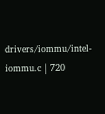drivers/iommu/intel-iommu.c | 720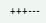+++---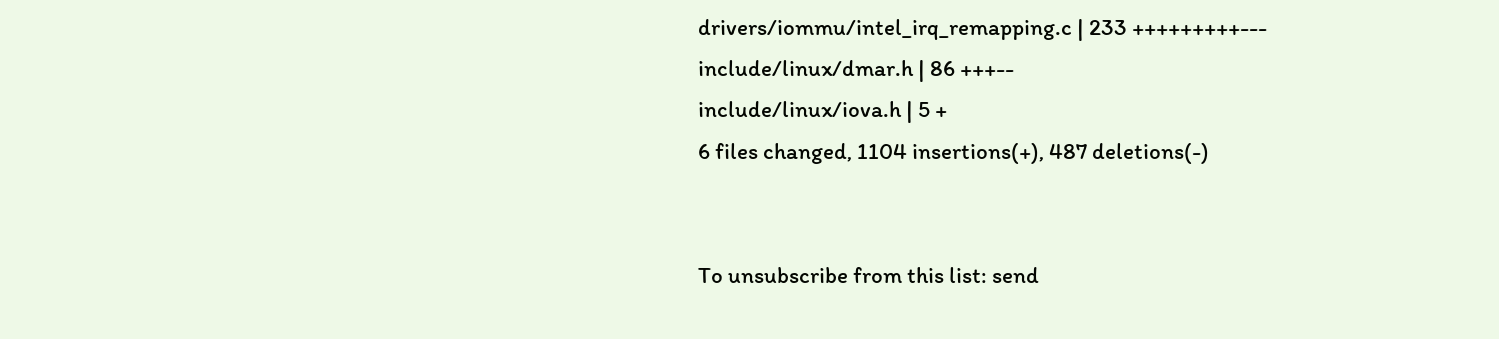drivers/iommu/intel_irq_remapping.c | 233 +++++++++---
include/linux/dmar.h | 86 +++--
include/linux/iova.h | 5 +
6 files changed, 1104 insertions(+), 487 deletions(-)


To unsubscribe from this list: send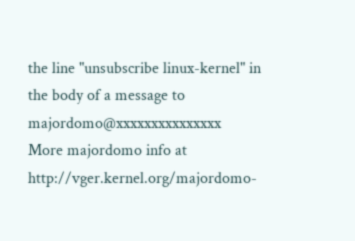the line "unsubscribe linux-kernel" in
the body of a message to majordomo@xxxxxxxxxxxxxxx
More majordomo info at http://vger.kernel.org/majordomo-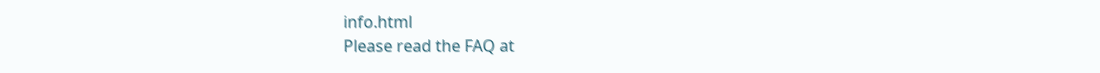info.html
Please read the FAQ at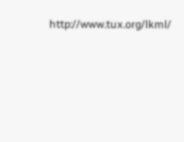http://www.tux.org/lkml/